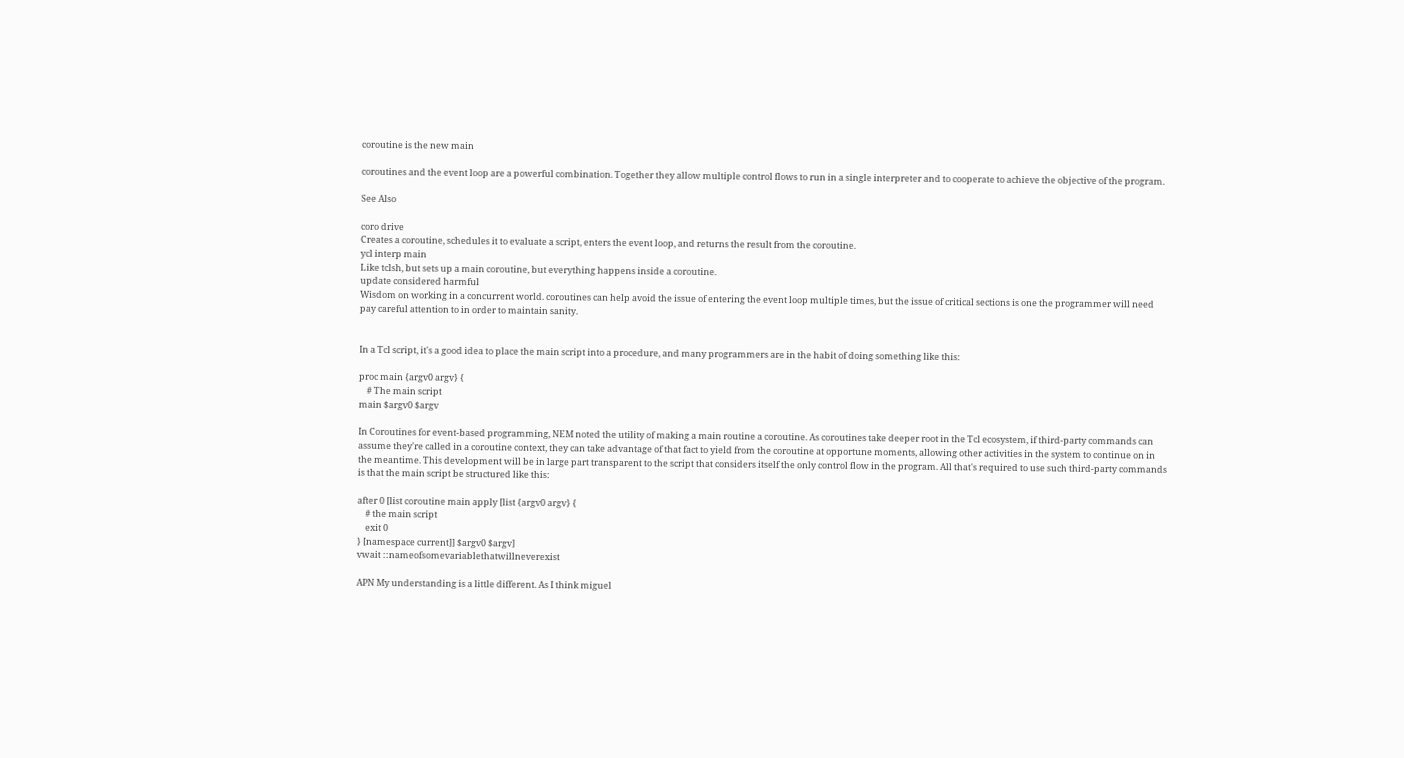coroutine is the new main

coroutines and the event loop are a powerful combination. Together they allow multiple control flows to run in a single interpreter and to cooperate to achieve the objective of the program.

See Also

coro drive
Creates a coroutine, schedules it to evaluate a script, enters the event loop, and returns the result from the coroutine.
ycl interp main
Like tclsh, but sets up a main coroutine, but everything happens inside a coroutine.
update considered harmful
Wisdom on working in a concurrent world. coroutines can help avoid the issue of entering the event loop multiple times, but the issue of critical sections is one the programmer will need pay careful attention to in order to maintain sanity.


In a Tcl script, it's a good idea to place the main script into a procedure, and many programmers are in the habit of doing something like this:

proc main {argv0 argv} {
    # The main script
main $argv0 $argv

In Coroutines for event-based programming, NEM noted the utility of making a main routine a coroutine. As coroutines take deeper root in the Tcl ecosystem, if third-party commands can assume they're called in a coroutine context, they can take advantage of that fact to yield from the coroutine at opportune moments, allowing other activities in the system to continue on in the meantime. This development will be in large part transparent to the script that considers itself the only control flow in the program. All that's required to use such third-party commands is that the main script be structured like this:

after 0 [list coroutine main apply [list {argv0 argv} {
    # the main script
    exit 0
} [namespace current]] $argv0 $argv]
vwait ::nameofsomevariablethatwillneverexist

APN My understanding is a little different. As I think miguel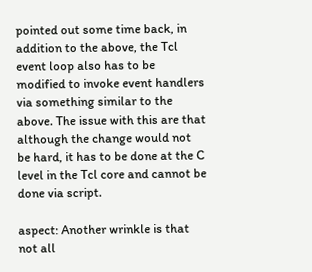pointed out some time back, in addition to the above, the Tcl event loop also has to be modified to invoke event handlers via something similar to the above. The issue with this are that although the change would not be hard, it has to be done at the C level in the Tcl core and cannot be done via script.

aspect: Another wrinkle is that not all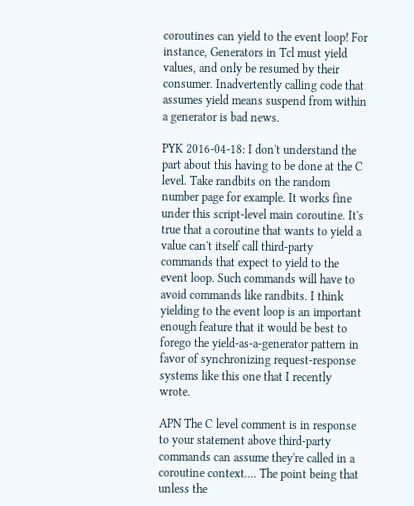coroutines can yield to the event loop! For instance, Generators in Tcl must yield values, and only be resumed by their consumer. Inadvertently calling code that assumes yield means suspend from within a generator is bad news.

PYK 2016-04-18: I don't understand the part about this having to be done at the C level. Take randbits on the random number page for example. It works fine under this script-level main coroutine. It's true that a coroutine that wants to yield a value can't itself call third-party commands that expect to yield to the event loop. Such commands will have to avoid commands like randbits. I think yielding to the event loop is an important enough feature that it would be best to forego the yield-as-a-generator pattern in favor of synchronizing request-response systems like this one that I recently wrote.

APN The C level comment is in response to your statement above third-party commands can assume they're called in a coroutine context.... The point being that unless the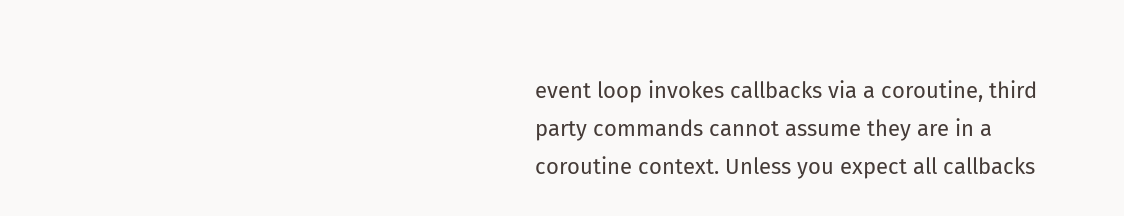event loop invokes callbacks via a coroutine, third party commands cannot assume they are in a coroutine context. Unless you expect all callbacks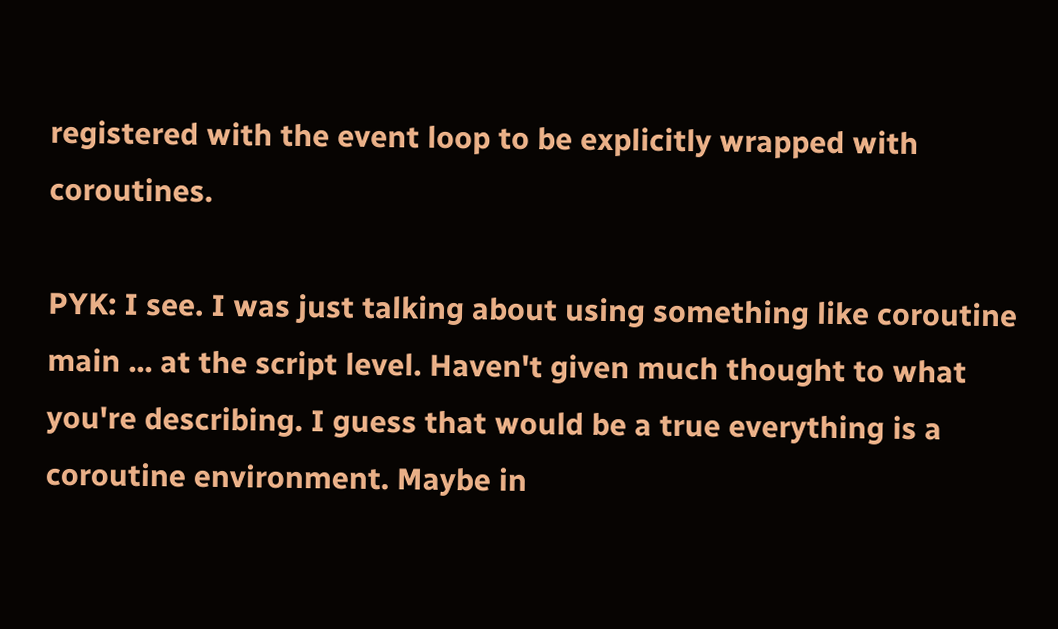registered with the event loop to be explicitly wrapped with coroutines.

PYK: I see. I was just talking about using something like coroutine main ... at the script level. Haven't given much thought to what you're describing. I guess that would be a true everything is a coroutine environment. Maybe in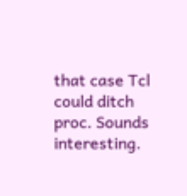that case Tcl could ditch proc. Sounds interesting.